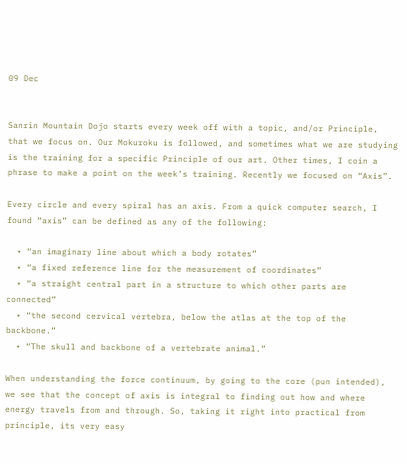09 Dec


Sanrin Mountain Dojo starts every week off with a topic, and/or Principle, that we focus on. Our Mokuroku is followed, and sometimes what we are studying is the training for a specific Principle of our art. Other times, I coin a phrase to make a point on the week’s training. Recently we focused on “Axis”.

Every circle and every spiral has an axis. From a quick computer search, I found “axis” can be defined as any of the following:

  • “an imaginary line about which a body rotates”
  • “a fixed reference line for the measurement of coordinates”
  • “a straight central part in a structure to which other parts are connected”
  • “the second cervical vertebra, below the atlas at the top of the backbone.”
  • “The skull and backbone of a vertebrate animal.”

When understanding the force continuum, by going to the core (pun intended), we see that the concept of axis is integral to finding out how and where energy travels from and through. So, taking it right into practical from principle, its very easy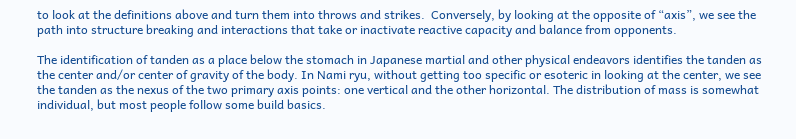to look at the definitions above and turn them into throws and strikes.  Conversely, by looking at the opposite of “axis”, we see the path into structure breaking and interactions that take or inactivate reactive capacity and balance from opponents.

The identification of tanden as a place below the stomach in Japanese martial and other physical endeavors identifies the tanden as the center and/or center of gravity of the body. In Nami ryu, without getting too specific or esoteric in looking at the center, we see the tanden as the nexus of the two primary axis points: one vertical and the other horizontal. The distribution of mass is somewhat individual, but most people follow some build basics.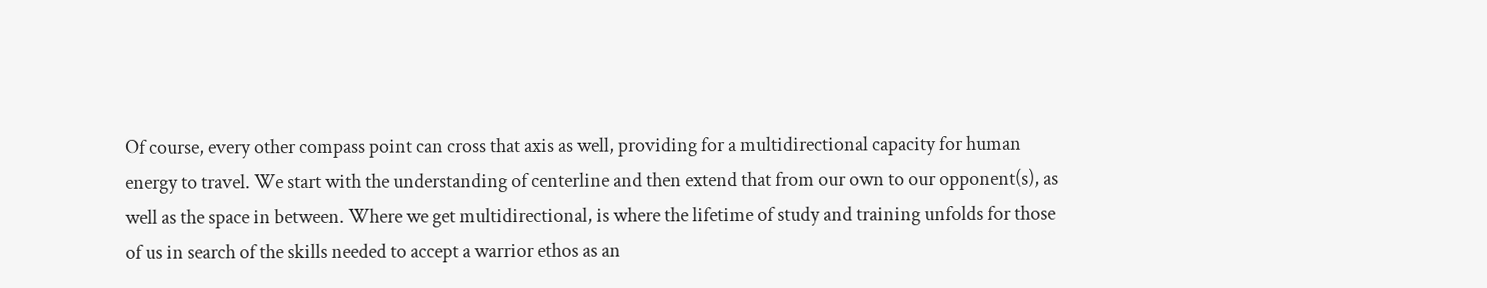Of course, every other compass point can cross that axis as well, providing for a multidirectional capacity for human energy to travel. We start with the understanding of centerline and then extend that from our own to our opponent(s), as well as the space in between. Where we get multidirectional, is where the lifetime of study and training unfolds for those of us in search of the skills needed to accept a warrior ethos as an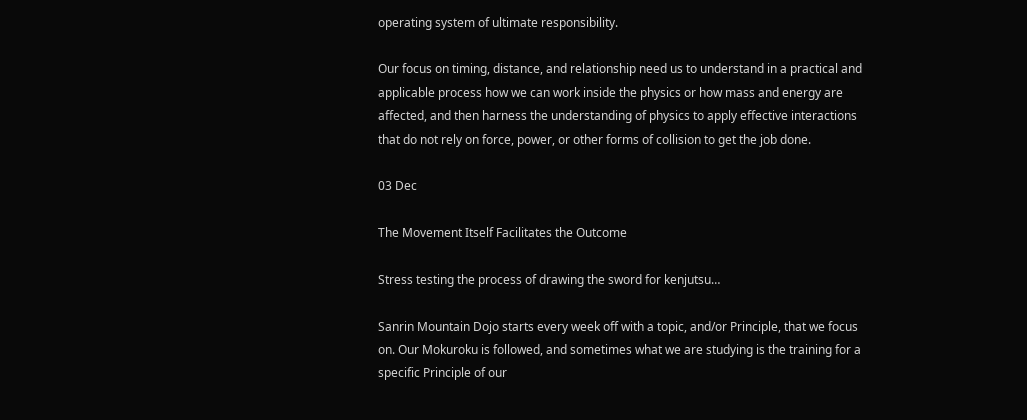operating system of ultimate responsibility.

Our focus on timing, distance, and relationship need us to understand in a practical and applicable process how we can work inside the physics or how mass and energy are affected, and then harness the understanding of physics to apply effective interactions that do not rely on force, power, or other forms of collision to get the job done.

03 Dec

The Movement Itself Facilitates the Outcome

Stress testing the process of drawing the sword for kenjutsu…

Sanrin Mountain Dojo starts every week off with a topic, and/or Principle, that we focus on. Our Mokuroku is followed, and sometimes what we are studying is the training for a specific Principle of our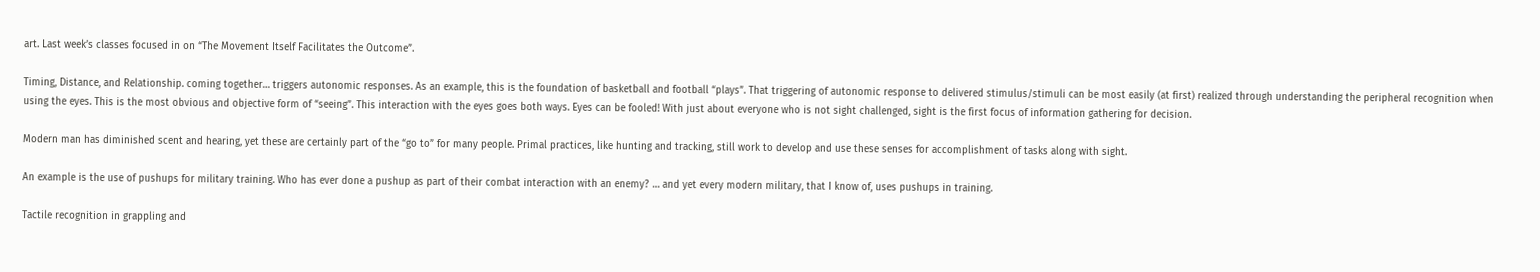art. Last week’s classes focused in on “The Movement Itself Facilitates the Outcome”.

Timing, Distance, and Relationship. coming together… triggers autonomic responses. As an example, this is the foundation of basketball and football “plays”. That triggering of autonomic response to delivered stimulus/stimuli can be most easily (at first) realized through understanding the peripheral recognition when using the eyes. This is the most obvious and objective form of “seeing”. This interaction with the eyes goes both ways. Eyes can be fooled! With just about everyone who is not sight challenged, sight is the first focus of information gathering for decision.

Modern man has diminished scent and hearing, yet these are certainly part of the “go to” for many people. Primal practices, like hunting and tracking, still work to develop and use these senses for accomplishment of tasks along with sight.

An example is the use of pushups for military training. Who has ever done a pushup as part of their combat interaction with an enemy? … and yet every modern military, that I know of, uses pushups in training.

Tactile recognition in grappling and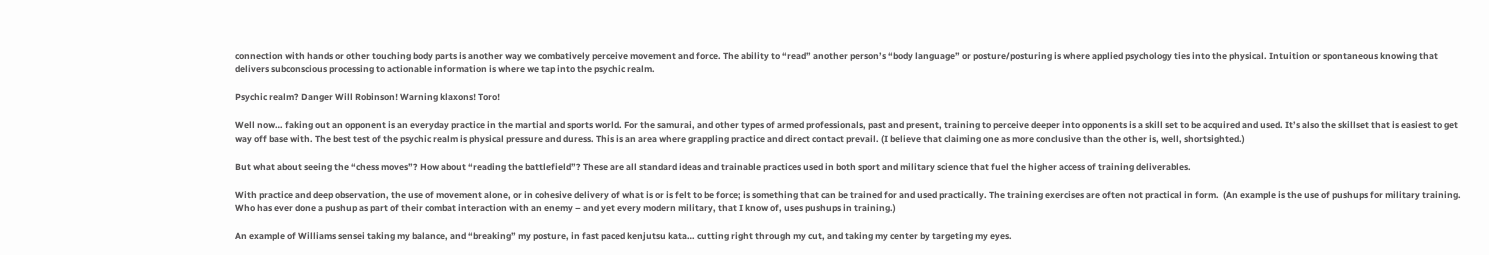connection with hands or other touching body parts is another way we combatively perceive movement and force. The ability to “read” another person’s “body language” or posture/posturing is where applied psychology ties into the physical. Intuition or spontaneous knowing that delivers subconscious processing to actionable information is where we tap into the psychic realm.

Psychic realm? Danger Will Robinson! Warning klaxons! Toro!

Well now… faking out an opponent is an everyday practice in the martial and sports world. For the samurai, and other types of armed professionals, past and present, training to perceive deeper into opponents is a skill set to be acquired and used. It’s also the skillset that is easiest to get way off base with. The best test of the psychic realm is physical pressure and duress. This is an area where grappling practice and direct contact prevail. (I believe that claiming one as more conclusive than the other is, well, shortsighted.)

But what about seeing the “chess moves”? How about “reading the battlefield”? These are all standard ideas and trainable practices used in both sport and military science that fuel the higher access of training deliverables.

With practice and deep observation, the use of movement alone, or in cohesive delivery of what is or is felt to be force; is something that can be trained for and used practically. The training exercises are often not practical in form.  (An example is the use of pushups for military training. Who has ever done a pushup as part of their combat interaction with an enemy – and yet every modern military, that I know of, uses pushups in training.)

An example of Williams sensei taking my balance, and “breaking” my posture, in fast paced kenjutsu kata… cutting right through my cut, and taking my center by targeting my eyes.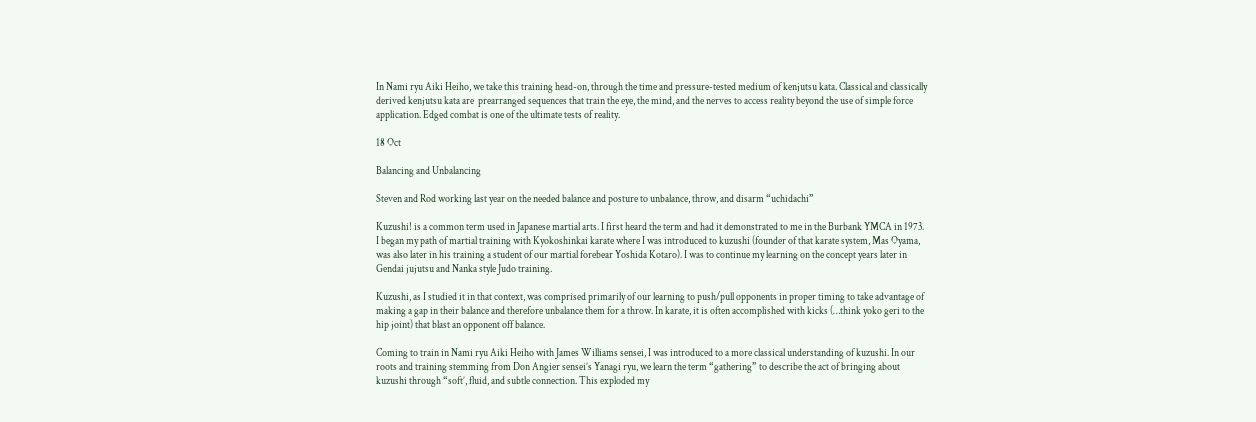In Nami ryu Aiki Heiho, we take this training head-on, through the time and pressure-tested medium of kenjutsu kata. Classical and classically derived kenjutsu kata are  prearranged sequences that train the eye, the mind, and the nerves to access reality beyond the use of simple force application. Edged combat is one of the ultimate tests of reality.

18 Oct

Balancing and Unbalancing

Steven and Rod working last year on the needed balance and posture to unbalance, throw, and disarm “uchidachi”

Kuzushi! is a common term used in Japanese martial arts. I first heard the term and had it demonstrated to me in the Burbank YMCA in 1973. I began my path of martial training with Kyokoshinkai karate where I was introduced to kuzushi (founder of that karate system, Mas Oyama, was also later in his training a student of our martial forebear Yoshida Kotaro). I was to continue my learning on the concept years later in Gendai jujutsu and Nanka style Judo training.

Kuzushi, as I studied it in that context, was comprised primarily of our learning to push/pull opponents in proper timing to take advantage of making a gap in their balance and therefore unbalance them for a throw. In karate, it is often accomplished with kicks (…think yoko geri to the hip joint) that blast an opponent off balance.

Coming to train in Nami ryu Aiki Heiho with James Williams sensei, I was introduced to a more classical understanding of kuzushi. In our roots and training stemming from Don Angier sensei’s Yanagi ryu, we learn the term “gathering” to describe the act of bringing about kuzushi through “soft’, fluid, and subtle connection. This exploded my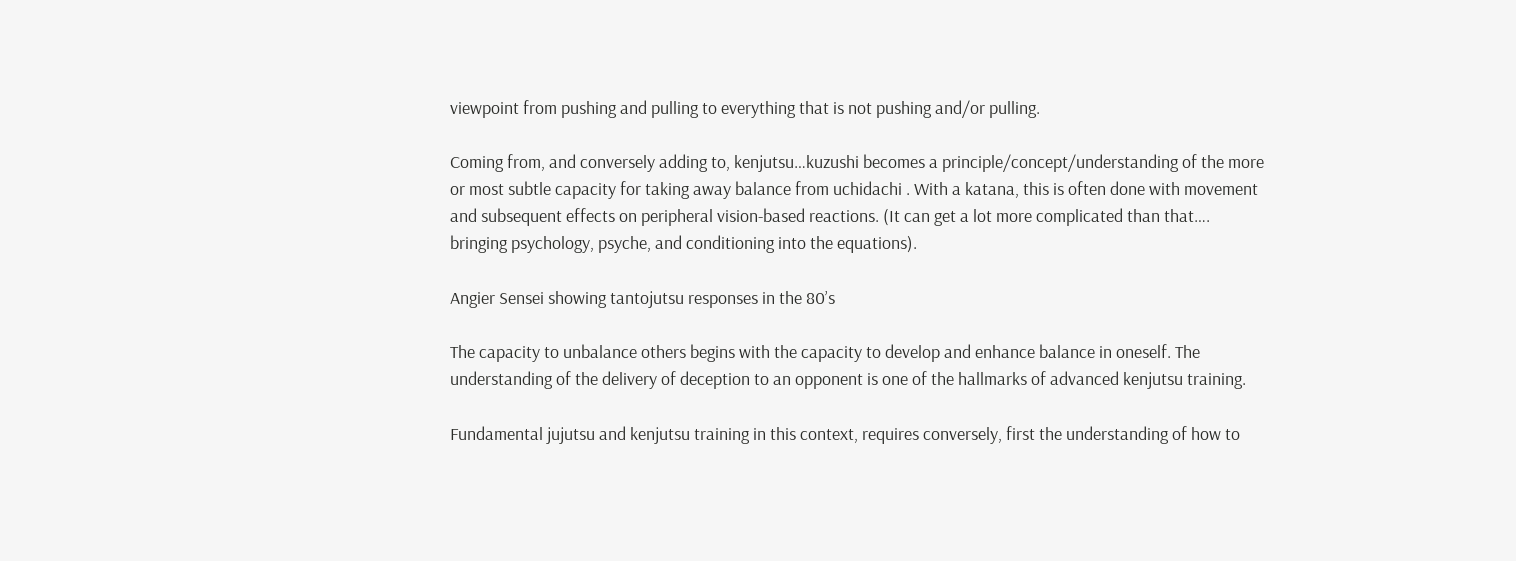viewpoint from pushing and pulling to everything that is not pushing and/or pulling.

Coming from, and conversely adding to, kenjutsu…kuzushi becomes a principle/concept/understanding of the more or most subtle capacity for taking away balance from uchidachi . With a katana, this is often done with movement and subsequent effects on peripheral vision-based reactions. (It can get a lot more complicated than that…. bringing psychology, psyche, and conditioning into the equations).

Angier Sensei showing tantojutsu responses in the 80’s

The capacity to unbalance others begins with the capacity to develop and enhance balance in oneself. The understanding of the delivery of deception to an opponent is one of the hallmarks of advanced kenjutsu training.

Fundamental jujutsu and kenjutsu training in this context, requires conversely, first the understanding of how to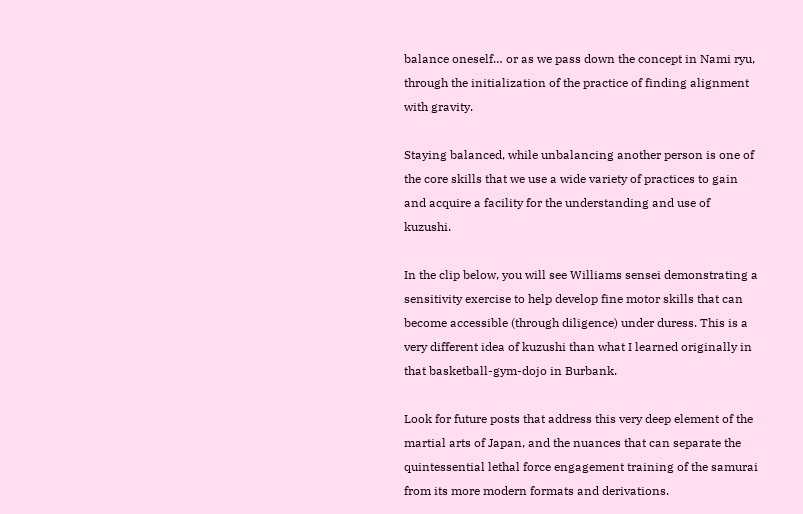balance oneself… or as we pass down the concept in Nami ryu, through the initialization of the practice of finding alignment with gravity.

Staying balanced, while unbalancing another person is one of the core skills that we use a wide variety of practices to gain and acquire a facility for the understanding and use of kuzushi.

In the clip below, you will see Williams sensei demonstrating a sensitivity exercise to help develop fine motor skills that can become accessible (through diligence) under duress. This is a very different idea of kuzushi than what I learned originally in that basketball-gym-dojo in Burbank.

Look for future posts that address this very deep element of the martial arts of Japan, and the nuances that can separate the quintessential lethal force engagement training of the samurai from its more modern formats and derivations.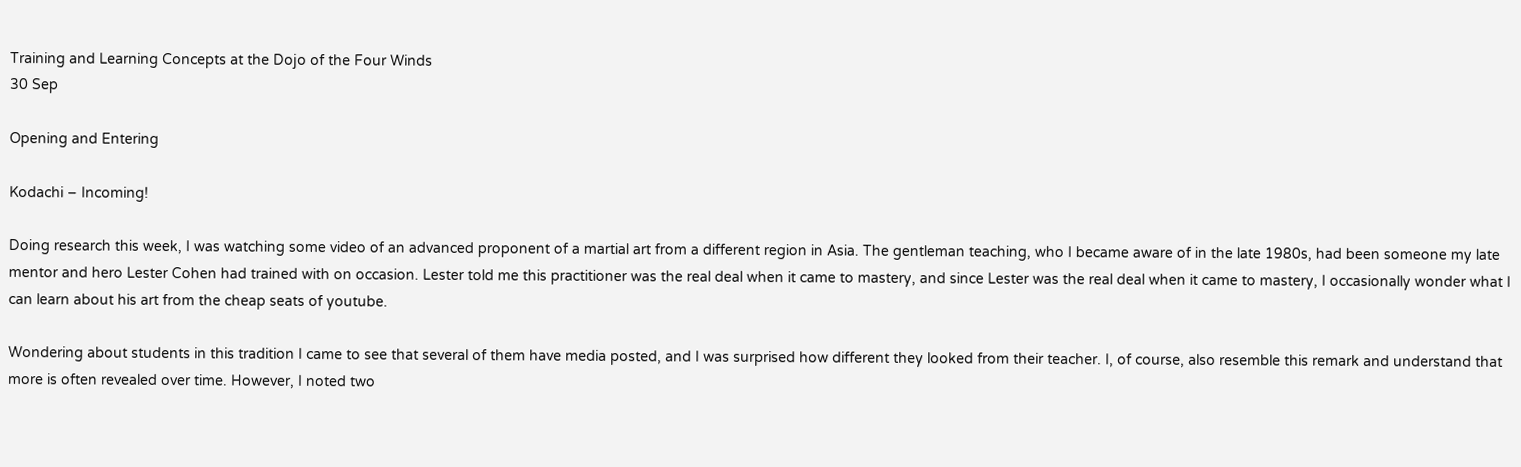Training and Learning Concepts at the Dojo of the Four Winds
30 Sep

Opening and Entering

Kodachi – Incoming!

Doing research this week, I was watching some video of an advanced proponent of a martial art from a different region in Asia. The gentleman teaching, who I became aware of in the late 1980s, had been someone my late mentor and hero Lester Cohen had trained with on occasion. Lester told me this practitioner was the real deal when it came to mastery, and since Lester was the real deal when it came to mastery, I occasionally wonder what I can learn about his art from the cheap seats of youtube.

Wondering about students in this tradition I came to see that several of them have media posted, and I was surprised how different they looked from their teacher. I, of course, also resemble this remark and understand that more is often revealed over time. However, I noted two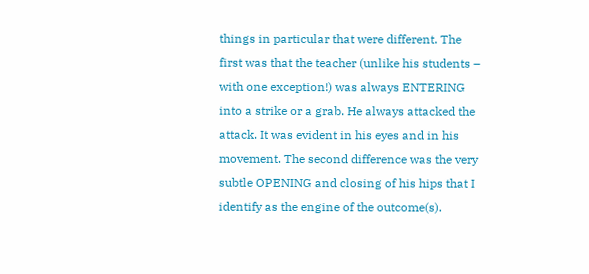things in particular that were different. The first was that the teacher (unlike his students – with one exception!) was always ENTERING into a strike or a grab. He always attacked the attack. It was evident in his eyes and in his movement. The second difference was the very subtle OPENING and closing of his hips that I identify as the engine of the outcome(s).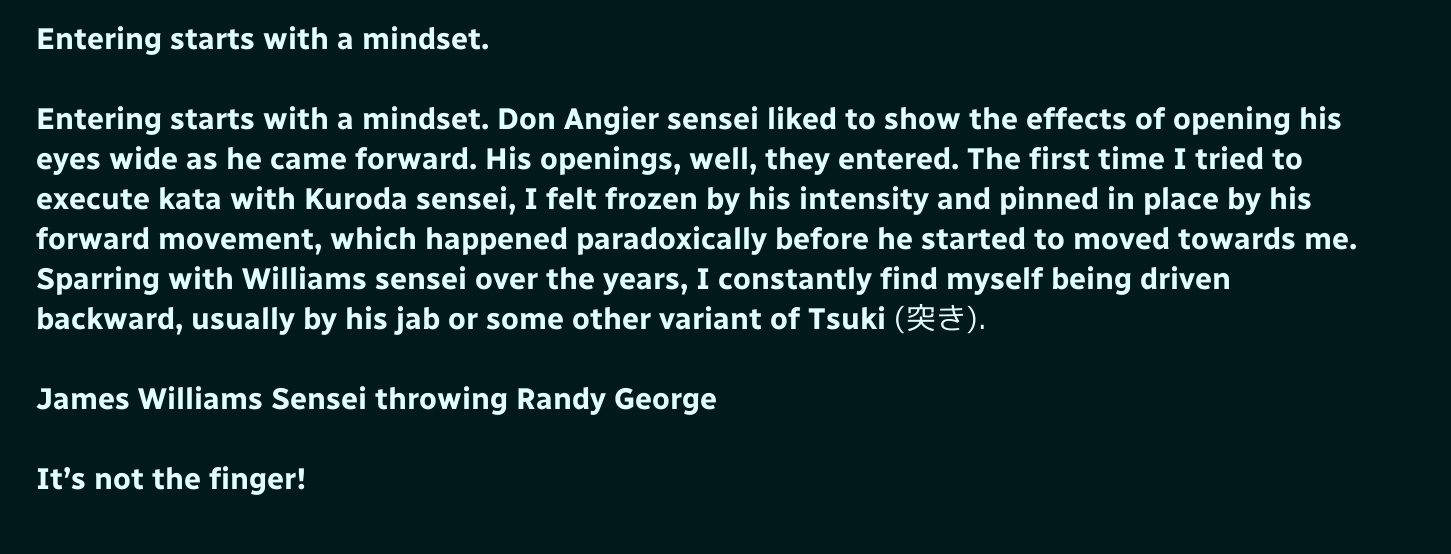Entering starts with a mindset.

Entering starts with a mindset. Don Angier sensei liked to show the effects of opening his eyes wide as he came forward. His openings, well, they entered. The first time I tried to execute kata with Kuroda sensei, I felt frozen by his intensity and pinned in place by his forward movement, which happened paradoxically before he started to moved towards me. Sparring with Williams sensei over the years, I constantly find myself being driven backward, usually by his jab or some other variant of Tsuki (突き).

James Williams Sensei throwing Randy George

It’s not the finger!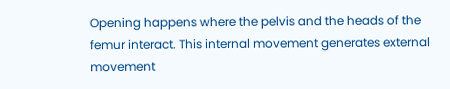Opening happens where the pelvis and the heads of the femur interact. This internal movement generates external movement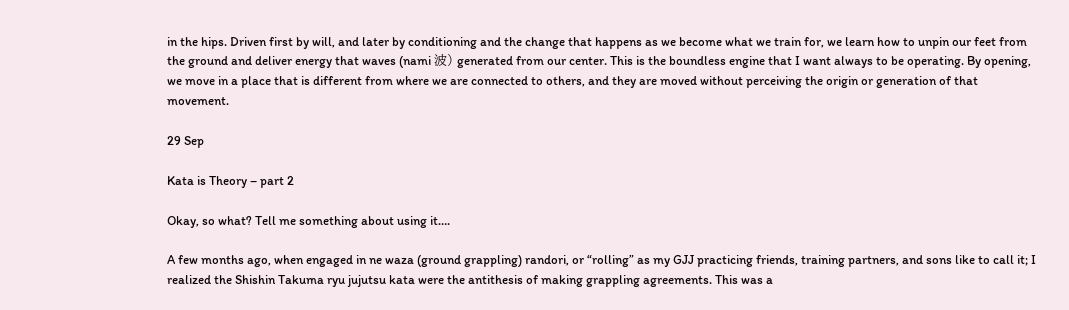in the hips. Driven first by will, and later by conditioning and the change that happens as we become what we train for, we learn how to unpin our feet from the ground and deliver energy that waves (nami 波) generated from our center. This is the boundless engine that I want always to be operating. By opening, we move in a place that is different from where we are connected to others, and they are moved without perceiving the origin or generation of that movement.

29 Sep

Kata is Theory – part 2

Okay, so what? Tell me something about using it….

A few months ago, when engaged in ne waza (ground grappling) randori, or “rolling” as my GJJ practicing friends, training partners, and sons like to call it; I realized the Shishin Takuma ryu jujutsu kata were the antithesis of making grappling agreements. This was a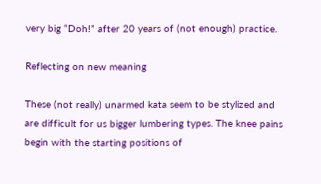very big “Doh!” after 20 years of (not enough) practice.

Reflecting on new meaning

These (not really) unarmed kata seem to be stylized and are difficult for us bigger lumbering types. The knee pains begin with the starting positions of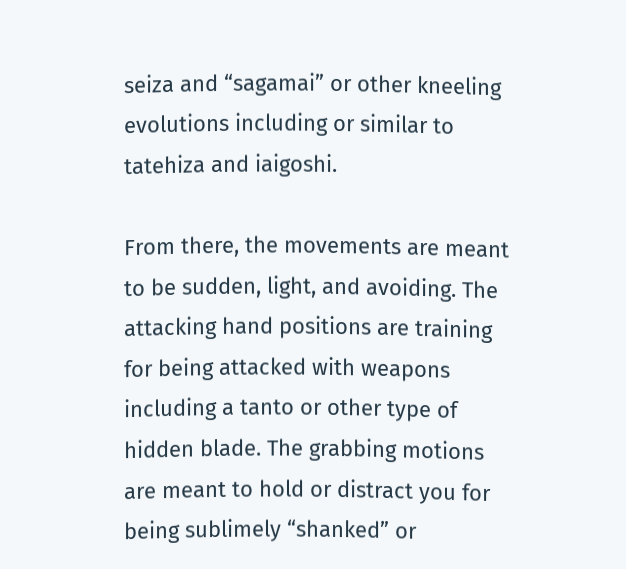seiza and “sagamai” or other kneeling evolutions including or similar to tatehiza and iaigoshi.

From there, the movements are meant to be sudden, light, and avoiding. The attacking hand positions are training for being attacked with weapons including a tanto or other type of hidden blade. The grabbing motions are meant to hold or distract you for being sublimely “shanked” or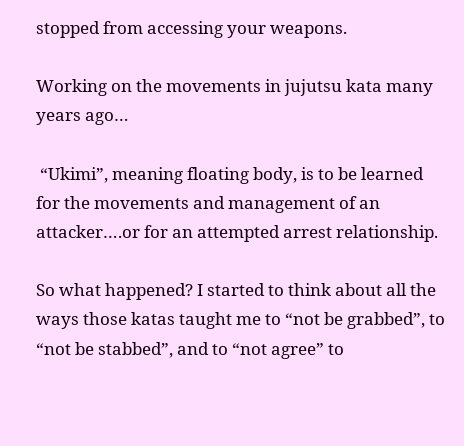stopped from accessing your weapons.

Working on the movements in jujutsu kata many years ago…

 “Ukimi”, meaning floating body, is to be learned for the movements and management of an attacker….or for an attempted arrest relationship.

So what happened? I started to think about all the ways those katas taught me to “not be grabbed”, to “not be stabbed”, and to “not agree” to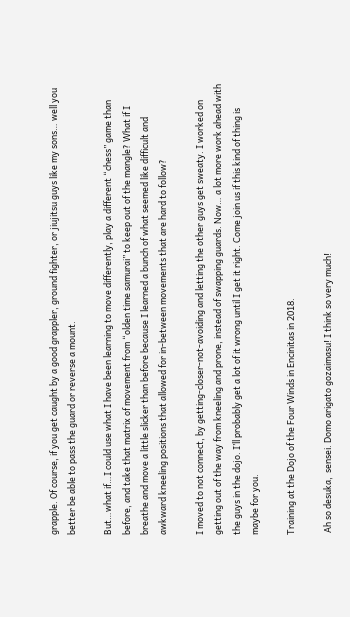grapple. Of course, if you get caught by a good grappler, ground fighter, or jiujitsu guys like my sons… well you better be able to pass the guard or reverse a mount.

But…what if…I could use what I have been learning to move differently, play a different “chess” game than before, and take that matrix of movement from “olden time samurai” to keep out of the mangle? What if I breathe and move a little slicker than before because I learned a bunch of what seemed like difficult and awkward kneeling positions that allowed for in-between movements that are hard to follow?

I moved to not connect, by getting-closer-not-avoiding and letting the other guys get sweaty. I worked on getting out of the way from kneeling and prone, instead of swapping guards. Now… a lot more work ahead with the guys in the dojo. I’ll probably get a lot of it wrong until I get it right. Come join us if this kind of thing is maybe for you.

Training at the Dojo of the Four Winds in Encinitas in 2018.

 Ah so desuka,  sensei. Domo arigato gozaimasu! I think so very much!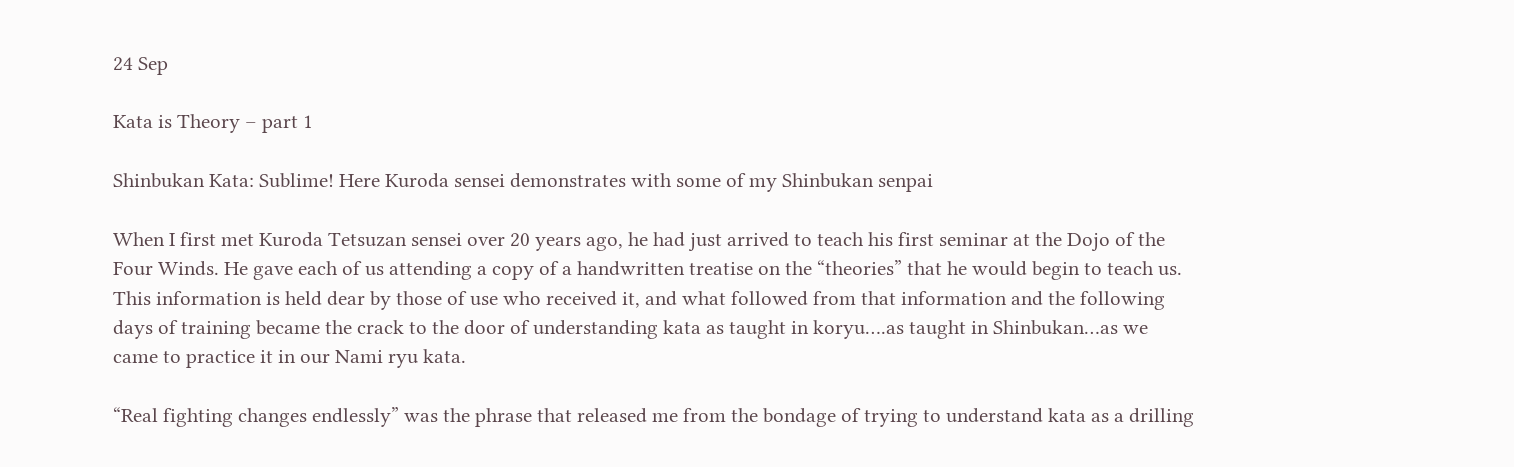24 Sep

Kata is Theory – part 1

Shinbukan Kata: Sublime! Here Kuroda sensei demonstrates with some of my Shinbukan senpai

When I first met Kuroda Tetsuzan sensei over 20 years ago, he had just arrived to teach his first seminar at the Dojo of the Four Winds. He gave each of us attending a copy of a handwritten treatise on the “theories” that he would begin to teach us. This information is held dear by those of use who received it, and what followed from that information and the following days of training became the crack to the door of understanding kata as taught in koryu….as taught in Shinbukan…as we came to practice it in our Nami ryu kata.

“Real fighting changes endlessly” was the phrase that released me from the bondage of trying to understand kata as a drilling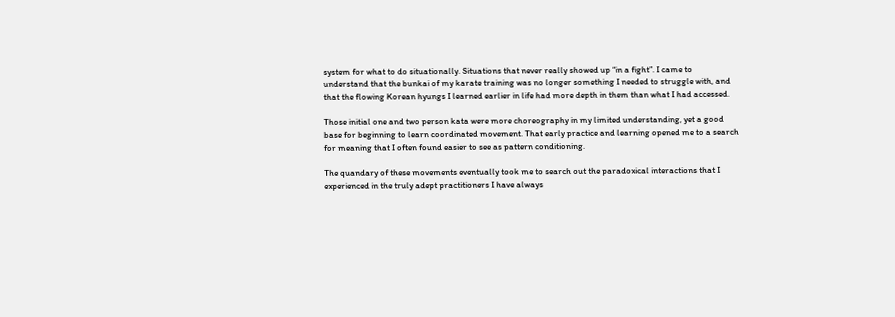system for what to do situationally. Situations that never really showed up “in a fight”. I came to understand that the bunkai of my karate training was no longer something I needed to struggle with, and that the flowing Korean hyungs I learned earlier in life had more depth in them than what I had accessed.

Those initial one and two person kata were more choreography in my limited understanding, yet a good base for beginning to learn coordinated movement. That early practice and learning opened me to a search for meaning that I often found easier to see as pattern conditioning.

The quandary of these movements eventually took me to search out the paradoxical interactions that I experienced in the truly adept practitioners I have always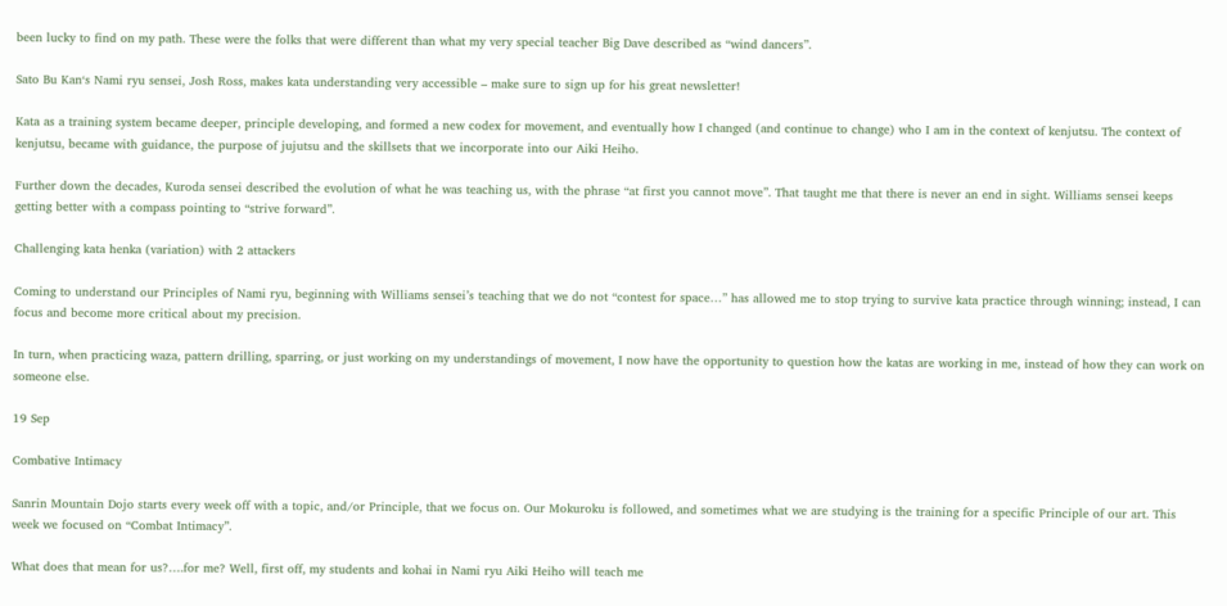been lucky to find on my path. These were the folks that were different than what my very special teacher Big Dave described as “wind dancers”.

Sato Bu Kan‘s Nami ryu sensei, Josh Ross, makes kata understanding very accessible – make sure to sign up for his great newsletter!

Kata as a training system became deeper, principle developing, and formed a new codex for movement, and eventually how I changed (and continue to change) who I am in the context of kenjutsu. The context of kenjutsu, became with guidance, the purpose of jujutsu and the skillsets that we incorporate into our Aiki Heiho.

Further down the decades, Kuroda sensei described the evolution of what he was teaching us, with the phrase “at first you cannot move”. That taught me that there is never an end in sight. Williams sensei keeps getting better with a compass pointing to “strive forward”.

Challenging kata henka (variation) with 2 attackers

Coming to understand our Principles of Nami ryu, beginning with Williams sensei’s teaching that we do not “contest for space…” has allowed me to stop trying to survive kata practice through winning; instead, I can focus and become more critical about my precision.

In turn, when practicing waza, pattern drilling, sparring, or just working on my understandings of movement, I now have the opportunity to question how the katas are working in me, instead of how they can work on someone else.

19 Sep

Combative Intimacy

Sanrin Mountain Dojo starts every week off with a topic, and/or Principle, that we focus on. Our Mokuroku is followed, and sometimes what we are studying is the training for a specific Principle of our art. This week we focused on “Combat Intimacy”.

What does that mean for us?….for me? Well, first off, my students and kohai in Nami ryu Aiki Heiho will teach me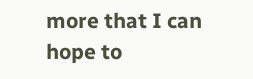more that I can hope to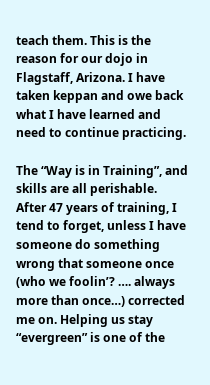teach them. This is the reason for our dojo in Flagstaff, Arizona. I have taken keppan and owe back what I have learned and need to continue practicing.

The “Way is in Training”, and skills are all perishable. After 47 years of training, I tend to forget, unless I have someone do something wrong that someone once (who we foolin’? …. always more than once…) corrected me on. Helping us stay “evergreen” is one of the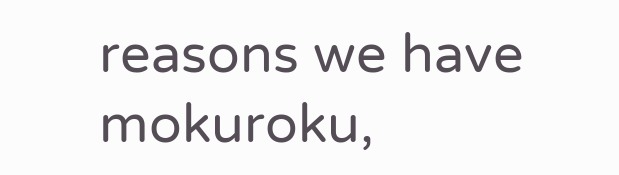reasons we have mokuroku,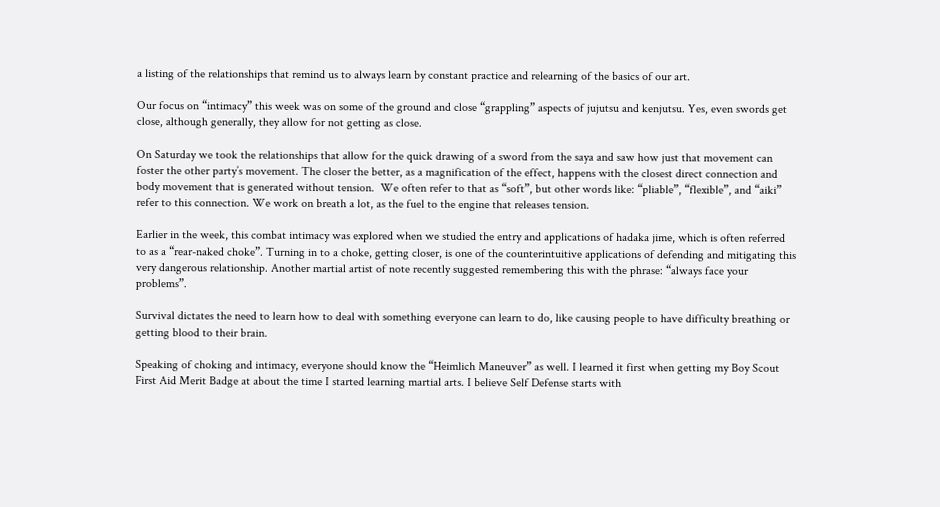a listing of the relationships that remind us to always learn by constant practice and relearning of the basics of our art.

Our focus on “intimacy” this week was on some of the ground and close “grappling” aspects of jujutsu and kenjutsu. Yes, even swords get close, although generally, they allow for not getting as close.

On Saturday we took the relationships that allow for the quick drawing of a sword from the saya and saw how just that movement can foster the other party’s movement. The closer the better, as a magnification of the effect, happens with the closest direct connection and body movement that is generated without tension.  We often refer to that as “soft”, but other words like: “pliable”, “flexible”, and “aiki” refer to this connection. We work on breath a lot, as the fuel to the engine that releases tension.

Earlier in the week, this combat intimacy was explored when we studied the entry and applications of hadaka jime, which is often referred to as a “rear-naked choke”. Turning in to a choke, getting closer, is one of the counterintuitive applications of defending and mitigating this very dangerous relationship. Another martial artist of note recently suggested remembering this with the phrase: “always face your problems”.

Survival dictates the need to learn how to deal with something everyone can learn to do, like causing people to have difficulty breathing or getting blood to their brain.

Speaking of choking and intimacy, everyone should know the “Heimlich Maneuver” as well. I learned it first when getting my Boy Scout First Aid Merit Badge at about the time I started learning martial arts. I believe Self Defense starts with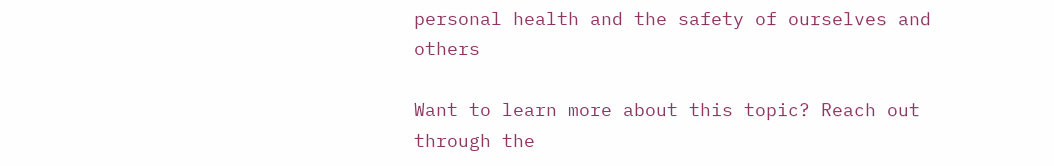personal health and the safety of ourselves and others

Want to learn more about this topic? Reach out through the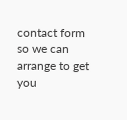contact form so we can arrange to get you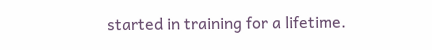started in training for a lifetime.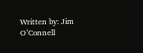Written by: Jim O’Connell